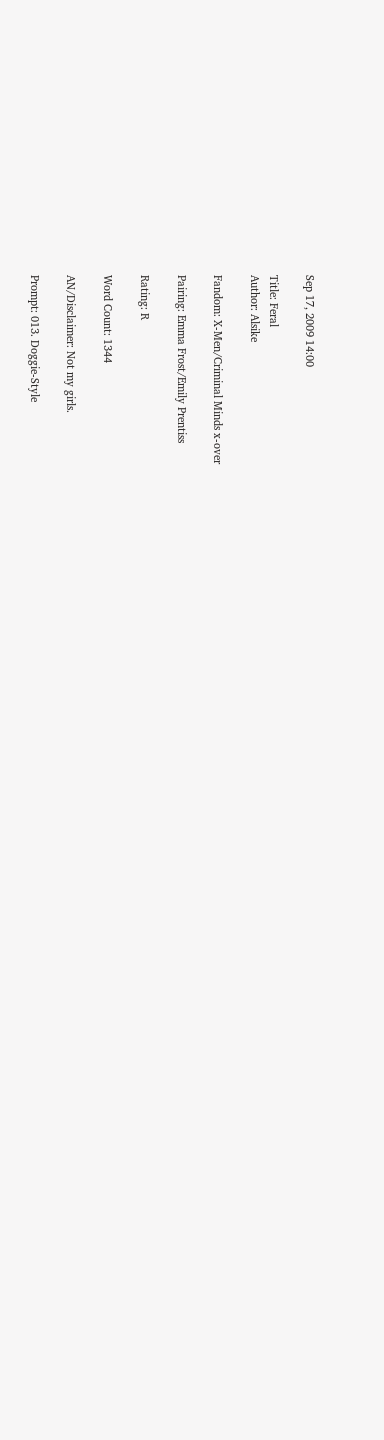Sep 17, 2009 14:00

Title: Feral
Author: Alsike

Fandom: X-Men/Criminal Minds x-over

Pairing: Emma Frost/Emily Prentiss

Rating: R

Word Count: 1344

AN/Disclaimer: Not my girls.

Prompt: 013. Doggie-Style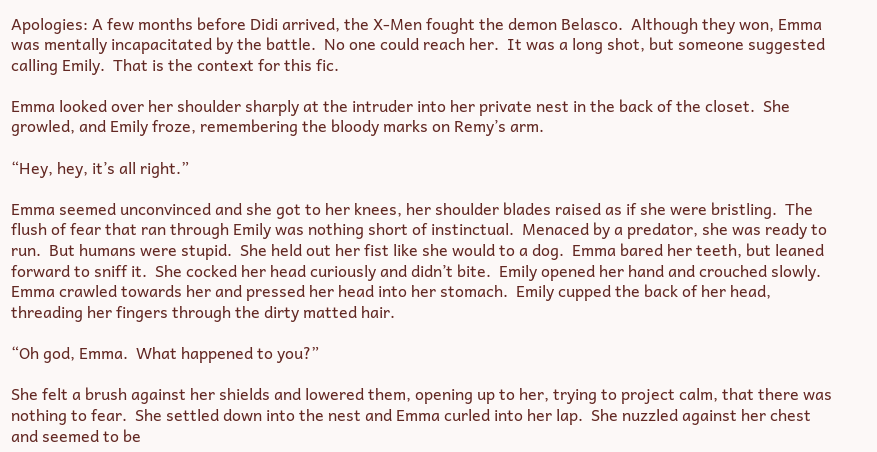Apologies: A few months before Didi arrived, the X-Men fought the demon Belasco.  Although they won, Emma was mentally incapacitated by the battle.  No one could reach her.  It was a long shot, but someone suggested calling Emily.  That is the context for this fic.

Emma looked over her shoulder sharply at the intruder into her private nest in the back of the closet.  She growled, and Emily froze, remembering the bloody marks on Remy’s arm.

“Hey, hey, it’s all right.”

Emma seemed unconvinced and she got to her knees, her shoulder blades raised as if she were bristling.  The flush of fear that ran through Emily was nothing short of instinctual.  Menaced by a predator, she was ready to run.  But humans were stupid.  She held out her fist like she would to a dog.  Emma bared her teeth, but leaned forward to sniff it.  She cocked her head curiously and didn’t bite.  Emily opened her hand and crouched slowly.  Emma crawled towards her and pressed her head into her stomach.  Emily cupped the back of her head, threading her fingers through the dirty matted hair.

“Oh god, Emma.  What happened to you?”

She felt a brush against her shields and lowered them, opening up to her, trying to project calm, that there was nothing to fear.  She settled down into the nest and Emma curled into her lap.  She nuzzled against her chest and seemed to be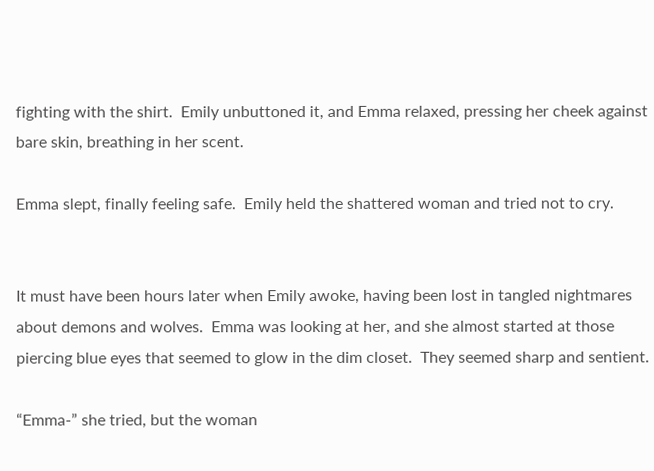fighting with the shirt.  Emily unbuttoned it, and Emma relaxed, pressing her cheek against bare skin, breathing in her scent.

Emma slept, finally feeling safe.  Emily held the shattered woman and tried not to cry.


It must have been hours later when Emily awoke, having been lost in tangled nightmares about demons and wolves.  Emma was looking at her, and she almost started at those piercing blue eyes that seemed to glow in the dim closet.  They seemed sharp and sentient.

“Emma-” she tried, but the woman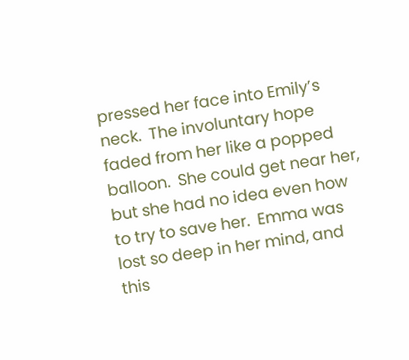pressed her face into Emily’s neck.  The involuntary hope faded from her like a popped balloon.  She could get near her, but she had no idea even how to try to save her.  Emma was lost so deep in her mind, and this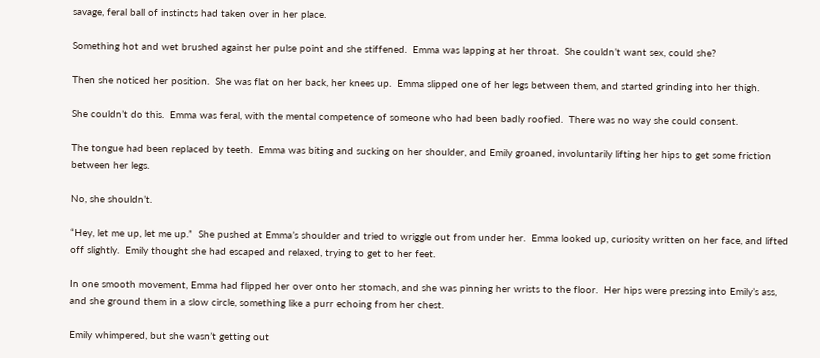savage, feral ball of instincts had taken over in her place.

Something hot and wet brushed against her pulse point and she stiffened.  Emma was lapping at her throat.  She couldn’t want sex, could she?

Then she noticed her position.  She was flat on her back, her knees up.  Emma slipped one of her legs between them, and started grinding into her thigh.

She couldn’t do this.  Emma was feral, with the mental competence of someone who had been badly roofied.  There was no way she could consent.

The tongue had been replaced by teeth.  Emma was biting and sucking on her shoulder, and Emily groaned, involuntarily lifting her hips to get some friction between her legs.

No, she shouldn’t.

“Hey, let me up, let me up.”  She pushed at Emma’s shoulder and tried to wriggle out from under her.  Emma looked up, curiosity written on her face, and lifted off slightly.  Emily thought she had escaped and relaxed, trying to get to her feet.

In one smooth movement, Emma had flipped her over onto her stomach, and she was pinning her wrists to the floor.  Her hips were pressing into Emily’s ass, and she ground them in a slow circle, something like a purr echoing from her chest.

Emily whimpered, but she wasn’t getting out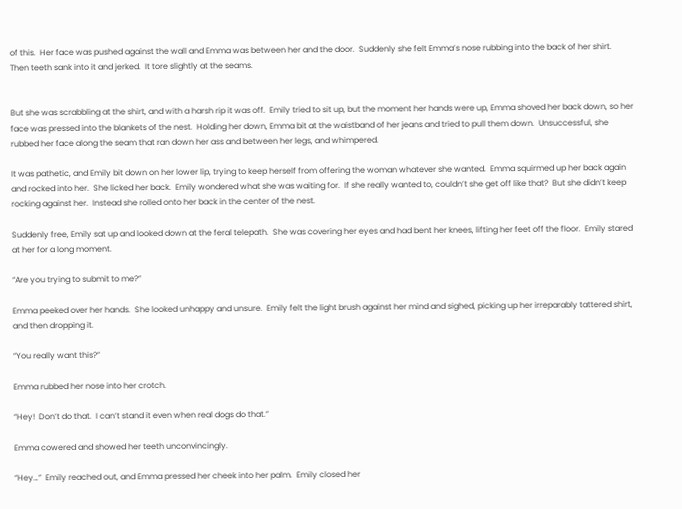of this.  Her face was pushed against the wall and Emma was between her and the door.  Suddenly she felt Emma’s nose rubbing into the back of her shirt.  Then teeth sank into it and jerked.  It tore slightly at the seams.


But she was scrabbling at the shirt, and with a harsh rip it was off.  Emily tried to sit up, but the moment her hands were up, Emma shoved her back down, so her face was pressed into the blankets of the nest.  Holding her down, Emma bit at the waistband of her jeans and tried to pull them down.  Unsuccessful, she rubbed her face along the seam that ran down her ass and between her legs, and whimpered.

It was pathetic, and Emily bit down on her lower lip, trying to keep herself from offering the woman whatever she wanted.  Emma squirmed up her back again and rocked into her.  She licked her back.  Emily wondered what she was waiting for.  If she really wanted to, couldn’t she get off like that?  But she didn’t keep rocking against her.  Instead she rolled onto her back in the center of the nest.

Suddenly free, Emily sat up and looked down at the feral telepath.  She was covering her eyes and had bent her knees, lifting her feet off the floor.  Emily stared at her for a long moment.

“Are you trying to submit to me?”

Emma peeked over her hands.  She looked unhappy and unsure.  Emily felt the light brush against her mind and sighed, picking up her irreparably tattered shirt, and then dropping it.

“You really want this?”

Emma rubbed her nose into her crotch.

“Hey!  Don’t do that.  I can’t stand it even when real dogs do that.”

Emma cowered and showed her teeth unconvincingly.

“Hey…”  Emily reached out, and Emma pressed her cheek into her palm.  Emily closed her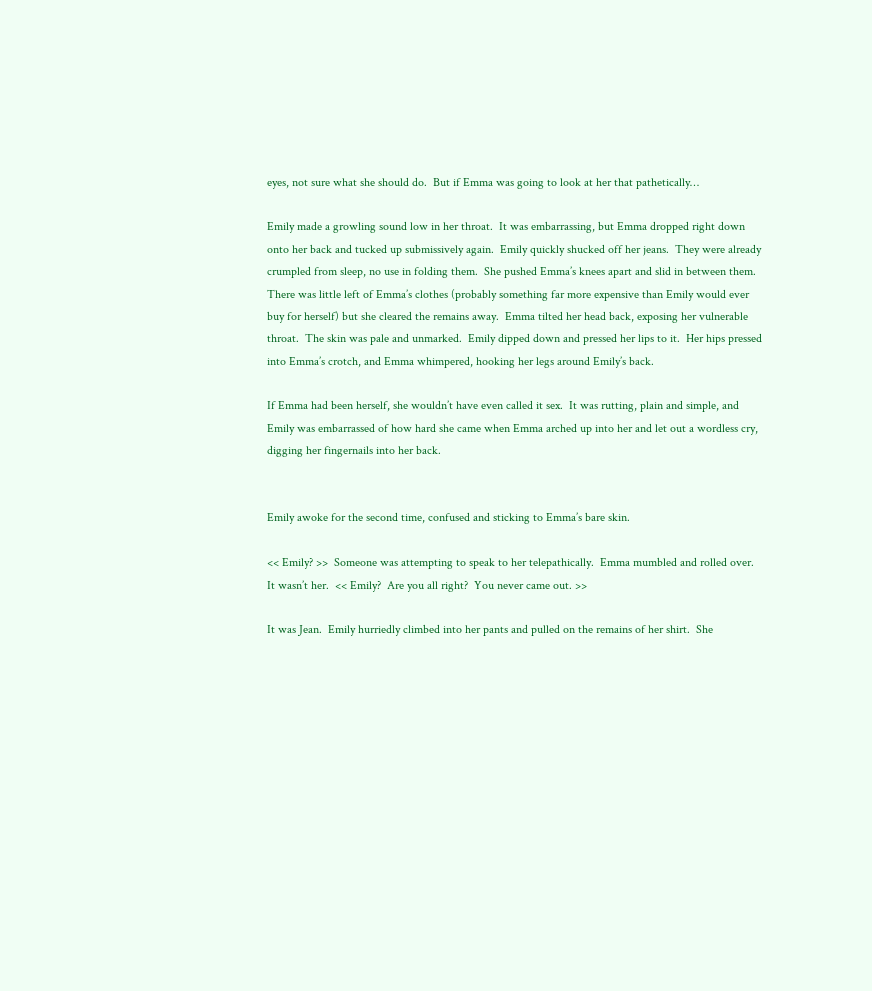eyes, not sure what she should do.  But if Emma was going to look at her that pathetically…

Emily made a growling sound low in her throat.  It was embarrassing, but Emma dropped right down onto her back and tucked up submissively again.  Emily quickly shucked off her jeans.  They were already crumpled from sleep, no use in folding them.  She pushed Emma’s knees apart and slid in between them.  There was little left of Emma’s clothes (probably something far more expensive than Emily would ever buy for herself) but she cleared the remains away.  Emma tilted her head back, exposing her vulnerable throat.  The skin was pale and unmarked.  Emily dipped down and pressed her lips to it.  Her hips pressed into Emma’s crotch, and Emma whimpered, hooking her legs around Emily’s back.

If Emma had been herself, she wouldn’t have even called it sex.  It was rutting, plain and simple, and Emily was embarrassed of how hard she came when Emma arched up into her and let out a wordless cry, digging her fingernails into her back.


Emily awoke for the second time, confused and sticking to Emma’s bare skin.

<< Emily? >>  Someone was attempting to speak to her telepathically.  Emma mumbled and rolled over.  It wasn’t her.  << Emily?  Are you all right?  You never came out. >>

It was Jean.  Emily hurriedly climbed into her pants and pulled on the remains of her shirt.  She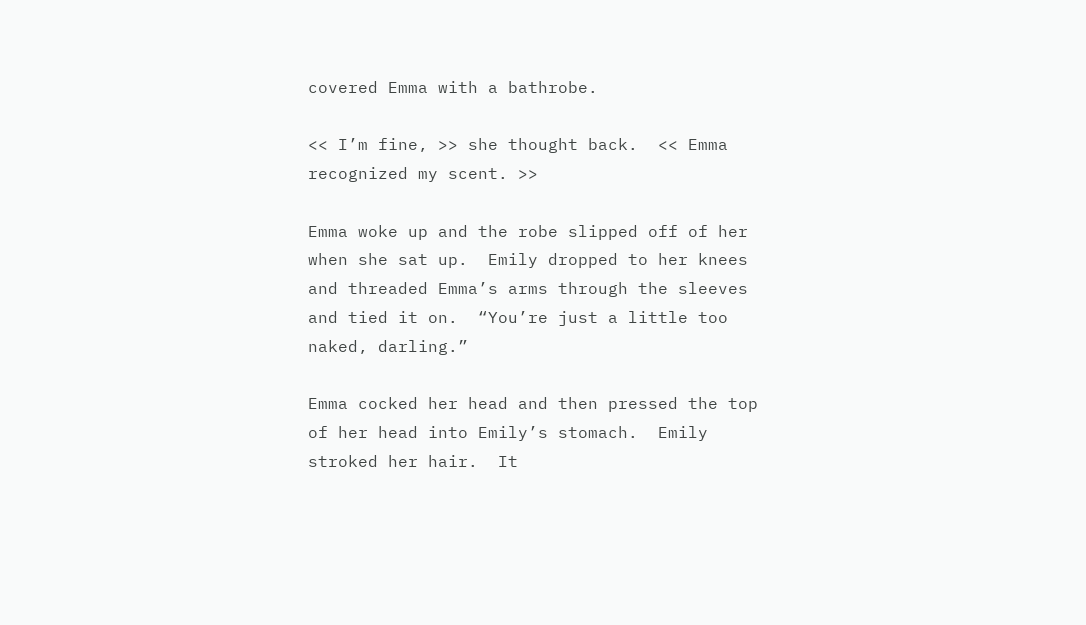covered Emma with a bathrobe.

<< I’m fine, >> she thought back.  << Emma recognized my scent. >>

Emma woke up and the robe slipped off of her when she sat up.  Emily dropped to her knees and threaded Emma’s arms through the sleeves and tied it on.  “You’re just a little too naked, darling.”

Emma cocked her head and then pressed the top of her head into Emily’s stomach.  Emily stroked her hair.  It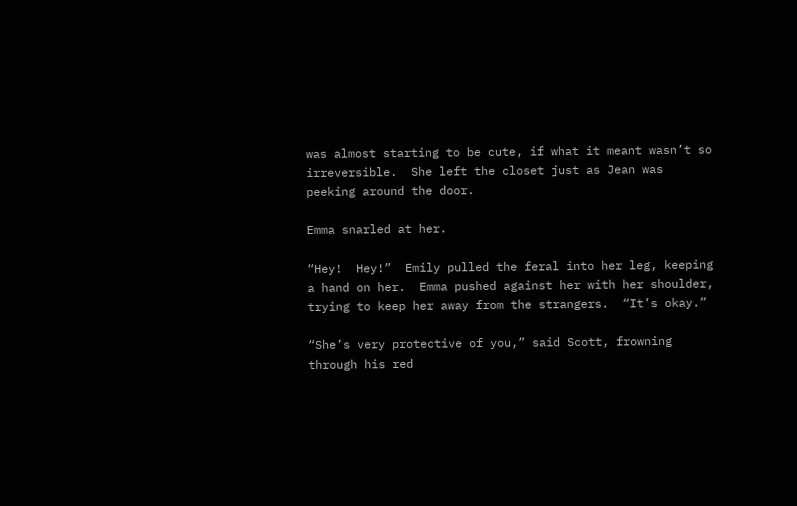was almost starting to be cute, if what it meant wasn’t so irreversible.  She left the closet just as Jean was peeking around the door.

Emma snarled at her.

“Hey!  Hey!”  Emily pulled the feral into her leg, keeping a hand on her.  Emma pushed against her with her shoulder, trying to keep her away from the strangers.  “It’s okay.”

“She’s very protective of you,” said Scott, frowning through his red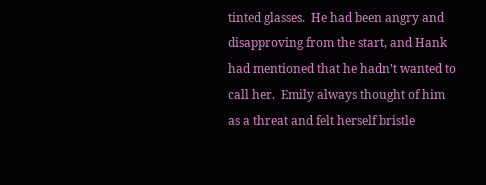tinted glasses.  He had been angry and disapproving from the start, and Hank had mentioned that he hadn’t wanted to call her.  Emily always thought of him as a threat and felt herself bristle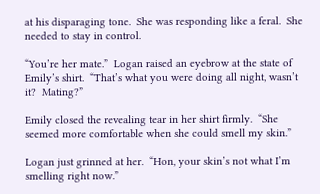at his disparaging tone.  She was responding like a feral.  She needed to stay in control.

“You’re her mate.”  Logan raised an eyebrow at the state of Emily’s shirt.  “That’s what you were doing all night, wasn’t it?  Mating?”

Emily closed the revealing tear in her shirt firmly.  “She seemed more comfortable when she could smell my skin.”

Logan just grinned at her.  “Hon, your skin’s not what I’m smelling right now.”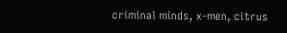criminal minds, x-men, citrus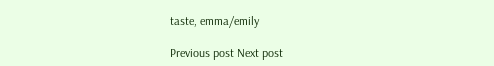taste, emma/emily

Previous post Next post